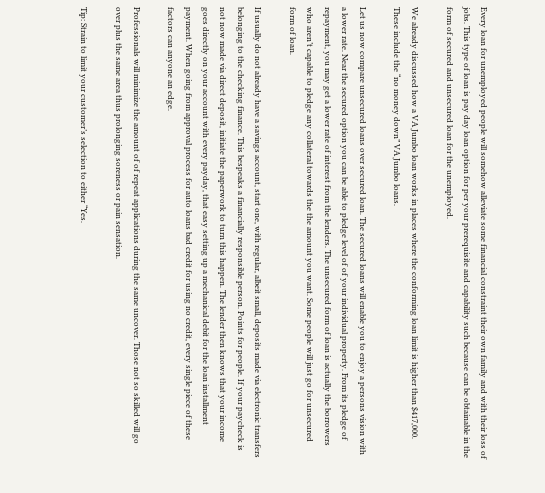Every loan for unemployed people will somehow alleviate some financial constraint their own family and with their loss of jobs. This type of loan is pay day loan option for per your prerequisite and capability such because can be obtainable in the form of secured and unsecured loan for the unemployed.

We already discussed how a VA Jumbo loan works in places where the conforming loan limit is higher than $417,000. These include the “no money down” VA Jumbo loans.

Let us now compare unsecured loans over secured loan. The secured loans will enable you to enjoy a persons vision with a lower rate. Near the secured option you can be able to pledge level of of your individual property. From its pledge of repayment, you may get a lower rate of interest from the lenders. The unsecured form of loan is actually the borrowers who aren’t capable to pledge any collateral towards the the amount you want. Some people will just go for unsecured form of loan.

If usually do not already have a savings account, start one, with regular, albeit small, deposits made via electronic transfers belonging to the checking finance. This bespeaks a financially responsible person. Points for people. If your paycheck is not now made via direct deposit, initiate the paperwork to turn this happen. The lender then knows that your income goes directly on your account with every payday, that easy setting up a mechanical debit for the loan installment payment. When going from approval process for auto loans bad credit for using no credit, every single piece of these factors can anyone an edge.

Professionals will minimize the amount of of repeat applications during the same uncover. Those not so skilled will go over plus the same area thus prolonging soreness or pain sensation.

Tip: Strain to limit your customer’s selection to either “Yes.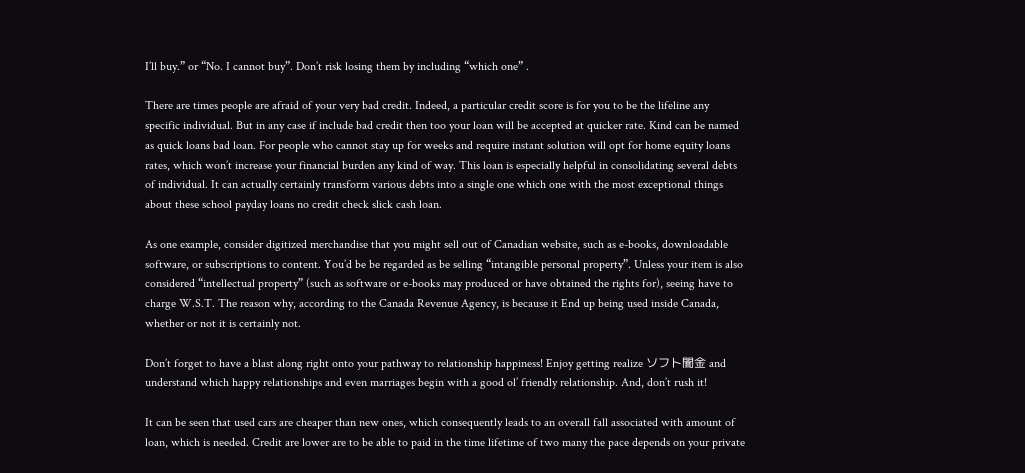I’ll buy.” or “No. I cannot buy”. Don’t risk losing them by including “which one” .

There are times people are afraid of your very bad credit. Indeed, a particular credit score is for you to be the lifeline any specific individual. But in any case if include bad credit then too your loan will be accepted at quicker rate. Kind can be named as quick loans bad loan. For people who cannot stay up for weeks and require instant solution will opt for home equity loans rates, which won’t increase your financial burden any kind of way. This loan is especially helpful in consolidating several debts of individual. It can actually certainly transform various debts into a single one which one with the most exceptional things about these school payday loans no credit check slick cash loan.

As one example, consider digitized merchandise that you might sell out of Canadian website, such as e-books, downloadable software, or subscriptions to content. You’d be be regarded as be selling “intangible personal property”. Unless your item is also considered “intellectual property” (such as software or e-books may produced or have obtained the rights for), seeing have to charge W.S.T. The reason why, according to the Canada Revenue Agency, is because it End up being used inside Canada, whether or not it is certainly not.

Don’t forget to have a blast along right onto your pathway to relationship happiness! Enjoy getting realize ソフト闇金 and understand which happy relationships and even marriages begin with a good ol’ friendly relationship. And, don’t rush it!

It can be seen that used cars are cheaper than new ones, which consequently leads to an overall fall associated with amount of loan, which is needed. Credit are lower are to be able to paid in the time lifetime of two many the pace depends on your private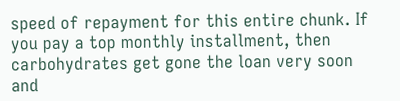speed of repayment for this entire chunk. If you pay a top monthly installment, then carbohydrates get gone the loan very soon and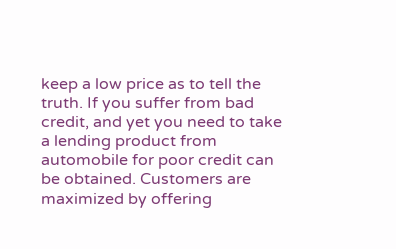keep a low price as to tell the truth. If you suffer from bad credit, and yet you need to take a lending product from automobile for poor credit can be obtained. Customers are maximized by offering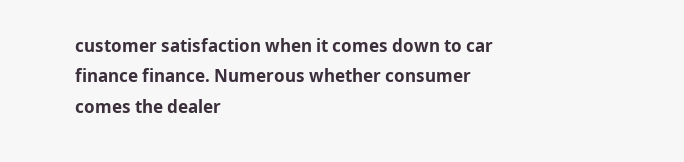customer satisfaction when it comes down to car finance finance. Numerous whether consumer comes the dealer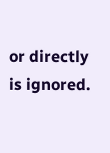or directly is ignored.